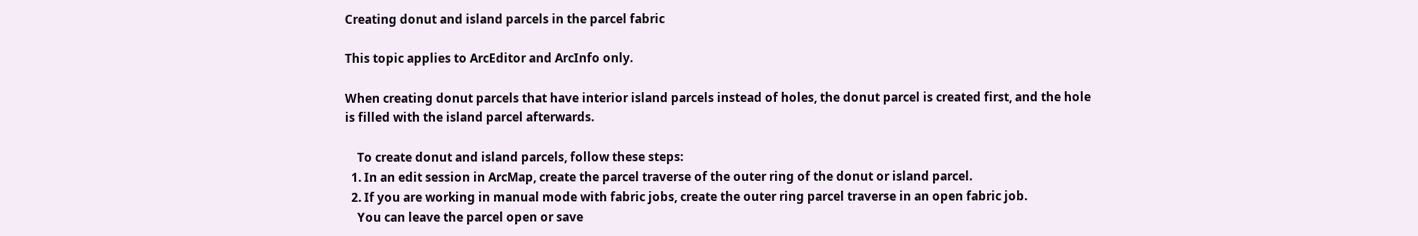Creating donut and island parcels in the parcel fabric

This topic applies to ArcEditor and ArcInfo only.

When creating donut parcels that have interior island parcels instead of holes, the donut parcel is created first, and the hole is filled with the island parcel afterwards.

    To create donut and island parcels, follow these steps:
  1. In an edit session in ArcMap, create the parcel traverse of the outer ring of the donut or island parcel.
  2. If you are working in manual mode with fabric jobs, create the outer ring parcel traverse in an open fabric job.
    You can leave the parcel open or save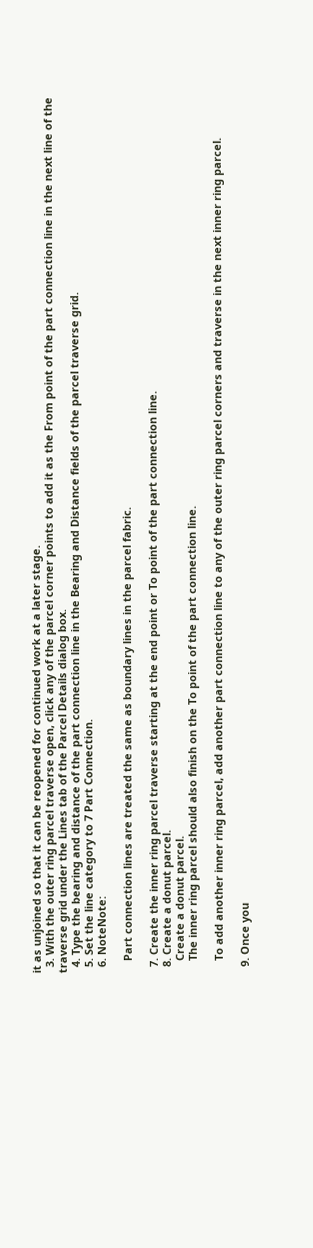it as unjoined so that it can be reopened for continued work at a later stage.
  3. With the outer ring parcel traverse open, click any of the parcel corner points to add it as the From point of the part connection line in the next line of the traverse grid under the Lines tab of the Parcel Details dialog box.
  4. Type the bearing and distance of the part connection line in the Bearing and Distance fields of the parcel traverse grid.
  5. Set the line category to 7 Part Connection.
  6. NoteNote:

    Part connection lines are treated the same as boundary lines in the parcel fabric.

  7. Create the inner ring parcel traverse starting at the end point or To point of the part connection line.
  8. Create a donut parcel.
    Create a donut parcel.
    The inner ring parcel should also finish on the To point of the part connection line.

    To add another inner ring parcel, add another part connection line to any of the outer ring parcel corners and traverse in the next inner ring parcel.

  9. Once you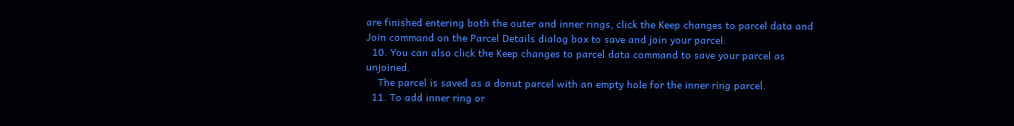are finished entering both the outer and inner rings, click the Keep changes to parcel data and Join command on the Parcel Details dialog box to save and join your parcel.
  10. You can also click the Keep changes to parcel data command to save your parcel as unjoined.
    The parcel is saved as a donut parcel with an empty hole for the inner ring parcel.
  11. To add inner ring or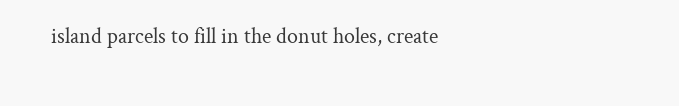island parcels to fill in the donut holes, create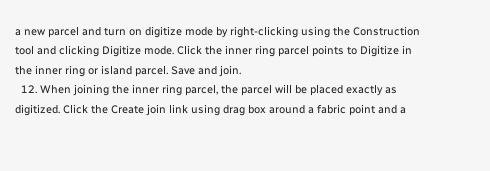a new parcel and turn on digitize mode by right-clicking using the Construction tool and clicking Digitize mode. Click the inner ring parcel points to Digitize in the inner ring or island parcel. Save and join.
  12. When joining the inner ring parcel, the parcel will be placed exactly as digitized. Click the Create join link using drag box around a fabric point and a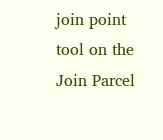join point tool on the Join Parcel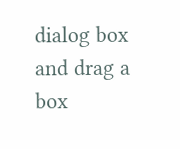dialog box and drag a box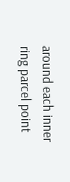around each inner ring parcel point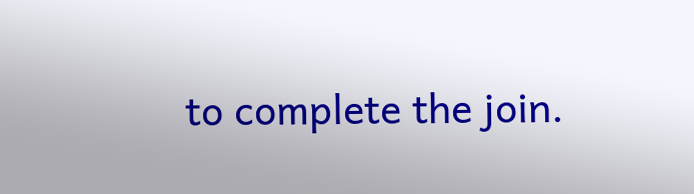to complete the join.